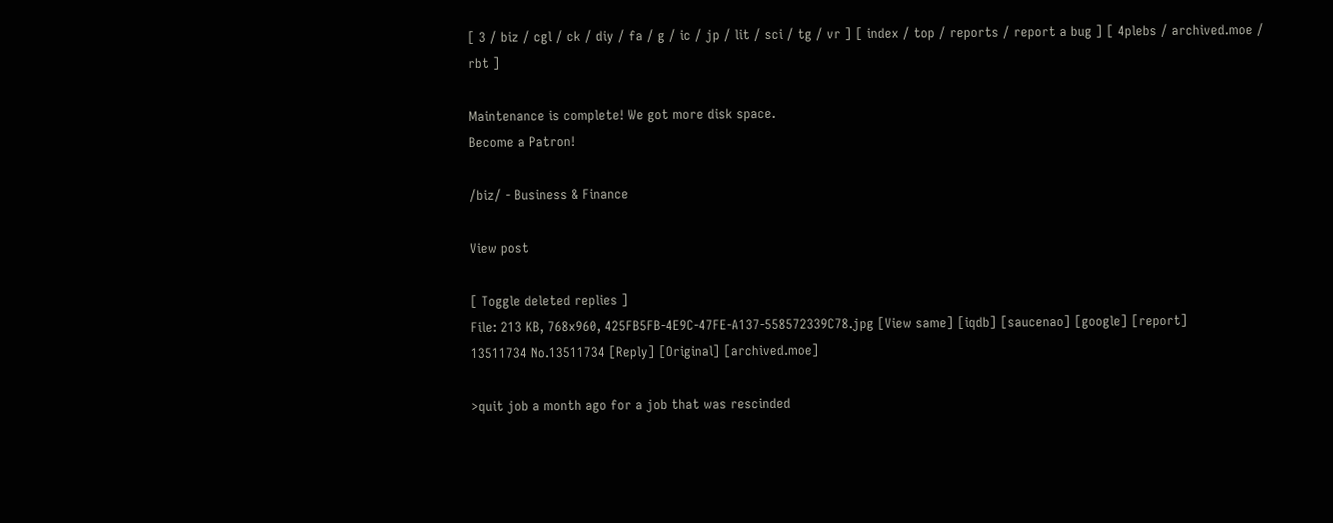[ 3 / biz / cgl / ck / diy / fa / g / ic / jp / lit / sci / tg / vr ] [ index / top / reports / report a bug ] [ 4plebs / archived.moe / rbt ]

Maintenance is complete! We got more disk space.
Become a Patron!

/biz/ - Business & Finance

View post

[ Toggle deleted replies ]
File: 213 KB, 768x960, 425FB5FB-4E9C-47FE-A137-558572339C78.jpg [View same] [iqdb] [saucenao] [google] [report]
13511734 No.13511734 [Reply] [Original] [archived.moe]

>quit job a month ago for a job that was rescinded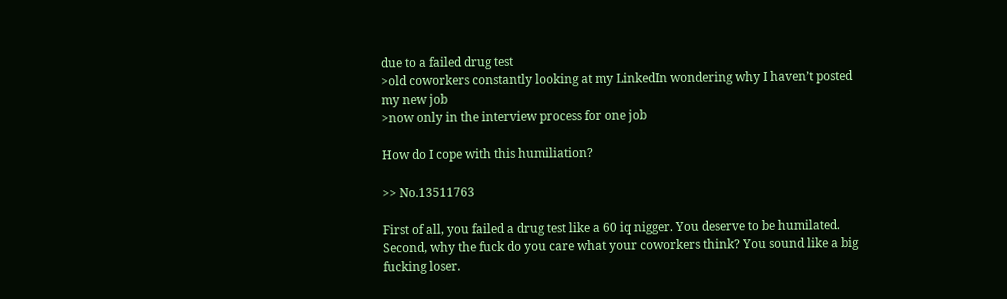due to a failed drug test
>old coworkers constantly looking at my LinkedIn wondering why I haven’t posted my new job
>now only in the interview process for one job

How do I cope with this humiliation?

>> No.13511763

First of all, you failed a drug test like a 60 iq nigger. You deserve to be humilated. Second, why the fuck do you care what your coworkers think? You sound like a big fucking loser.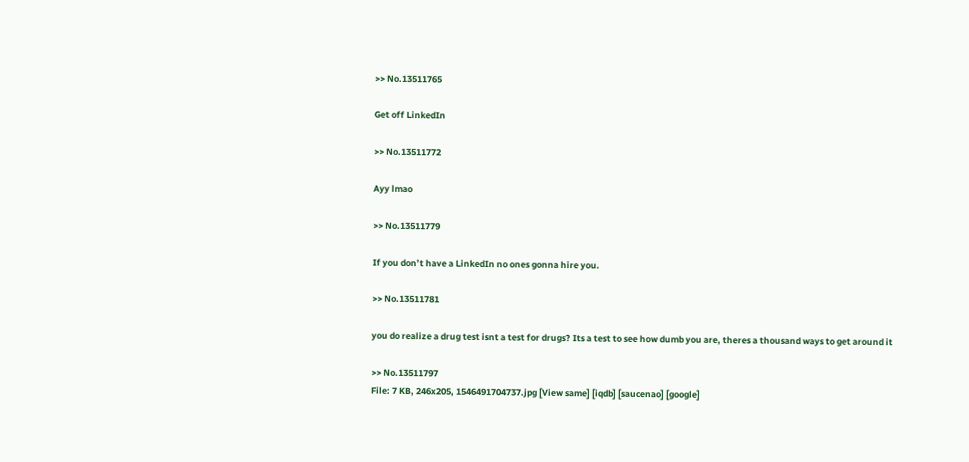>> No.13511765

Get off LinkedIn

>> No.13511772

Ayy lmao

>> No.13511779

If you don’t have a LinkedIn no ones gonna hire you.

>> No.13511781

you do realize a drug test isnt a test for drugs? Its a test to see how dumb you are, theres a thousand ways to get around it

>> No.13511797
File: 7 KB, 246x205, 1546491704737.jpg [View same] [iqdb] [saucenao] [google]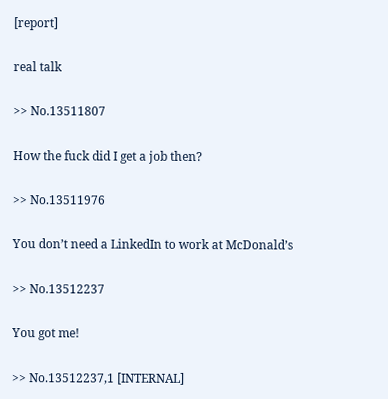[report]

real talk

>> No.13511807

How the fuck did I get a job then?

>> No.13511976

You don’t need a LinkedIn to work at McDonald’s

>> No.13512237

You got me!

>> No.13512237,1 [INTERNAL]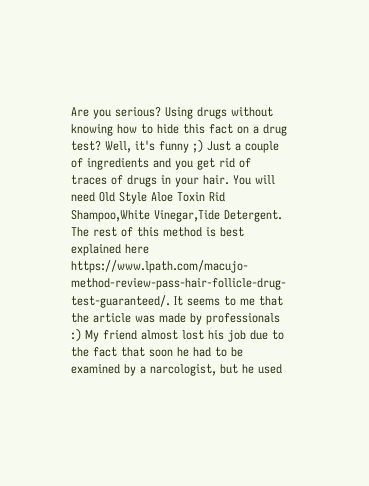Are you serious? Using drugs without knowing how to hide this fact on a drug test? Well, it's funny ;) Just a couple of ingredients and you get rid of traces of drugs in your hair. You will need Old Style Aloe Toxin Rid Shampoo,White Vinegar,Tide Detergent. The rest of this method is best explained here https://www.lpath.com/macujo-method-review-pass-hair-follicle-drug-test-guaranteed/. It seems to me that the article was made by professionals :) My friend almost lost his job due to the fact that soon he had to be examined by a narcologist, but he used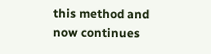this method and now continues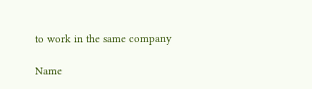to work in the same company

Name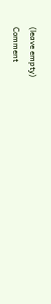(leave empty)
Comment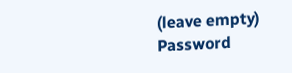(leave empty)
Password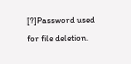[?]Password used for file deletion.